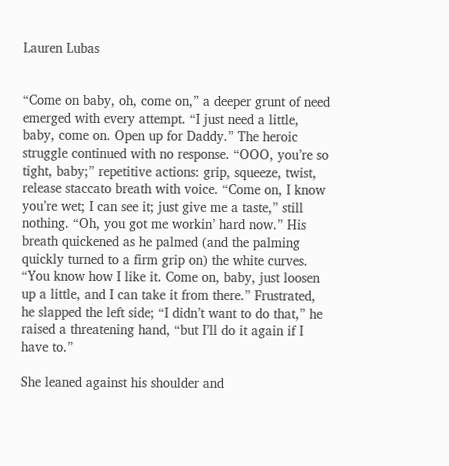Lauren Lubas


“Come on baby, oh, come on,” a deeper grunt of need emerged with every attempt. “I just need a little, baby, come on. Open up for Daddy.” The heroic struggle continued with no response. “OOO, you’re so tight, baby;” repetitive actions: grip, squeeze, twist, release staccato breath with voice. “Come on, I know you’re wet; I can see it; just give me a taste,” still nothing. “Oh, you got me workin’ hard now.” His breath quickened as he palmed (and the palming quickly turned to a firm grip on) the white curves. “You know how I like it. Come on, baby, just loosen up a little, and I can take it from there.” Frustrated, he slapped the left side; “I didn’t want to do that,” he raised a threatening hand, “but I’ll do it again if I have to.”

She leaned against his shoulder and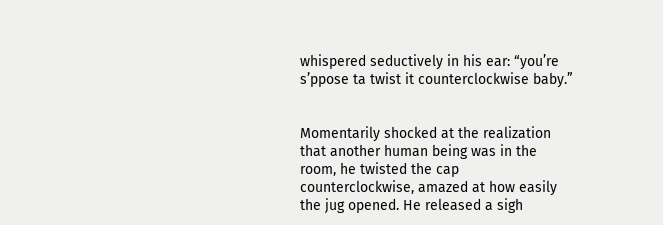whispered seductively in his ear: “you’re s’ppose ta twist it counterclockwise baby.”


Momentarily shocked at the realization that another human being was in the room, he twisted the cap counterclockwise, amazed at how easily the jug opened. He released a sigh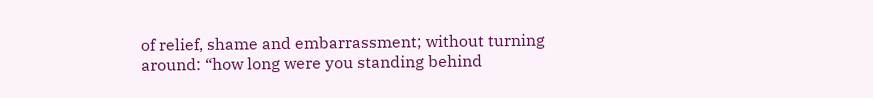of relief, shame and embarrassment; without turning around: “how long were you standing behind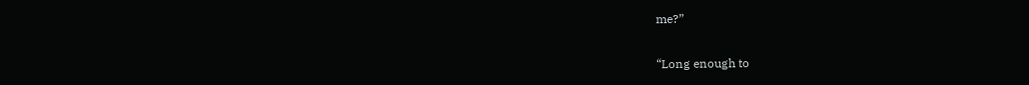me?”


“Long enough to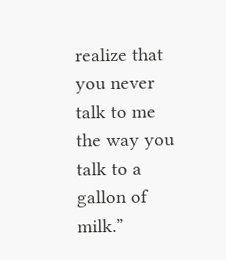realize that you never talk to me the way you talk to a gallon of milk.”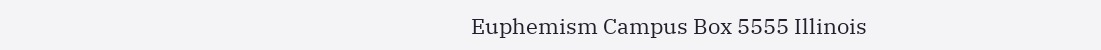Euphemism Campus Box 5555 Illinois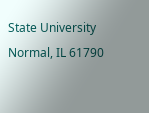State University Normal, IL 61790